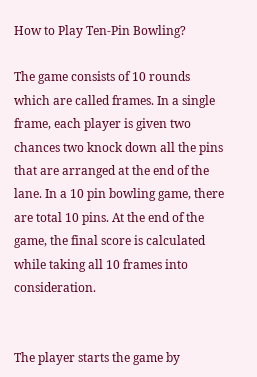How to Play Ten-Pin Bowling?

The game consists of 10 rounds which are called frames. In a single frame, each player is given two chances two knock down all the pins that are arranged at the end of the lane. In a 10 pin bowling game, there are total 10 pins. At the end of the game, the final score is calculated while taking all 10 frames into consideration.


The player starts the game by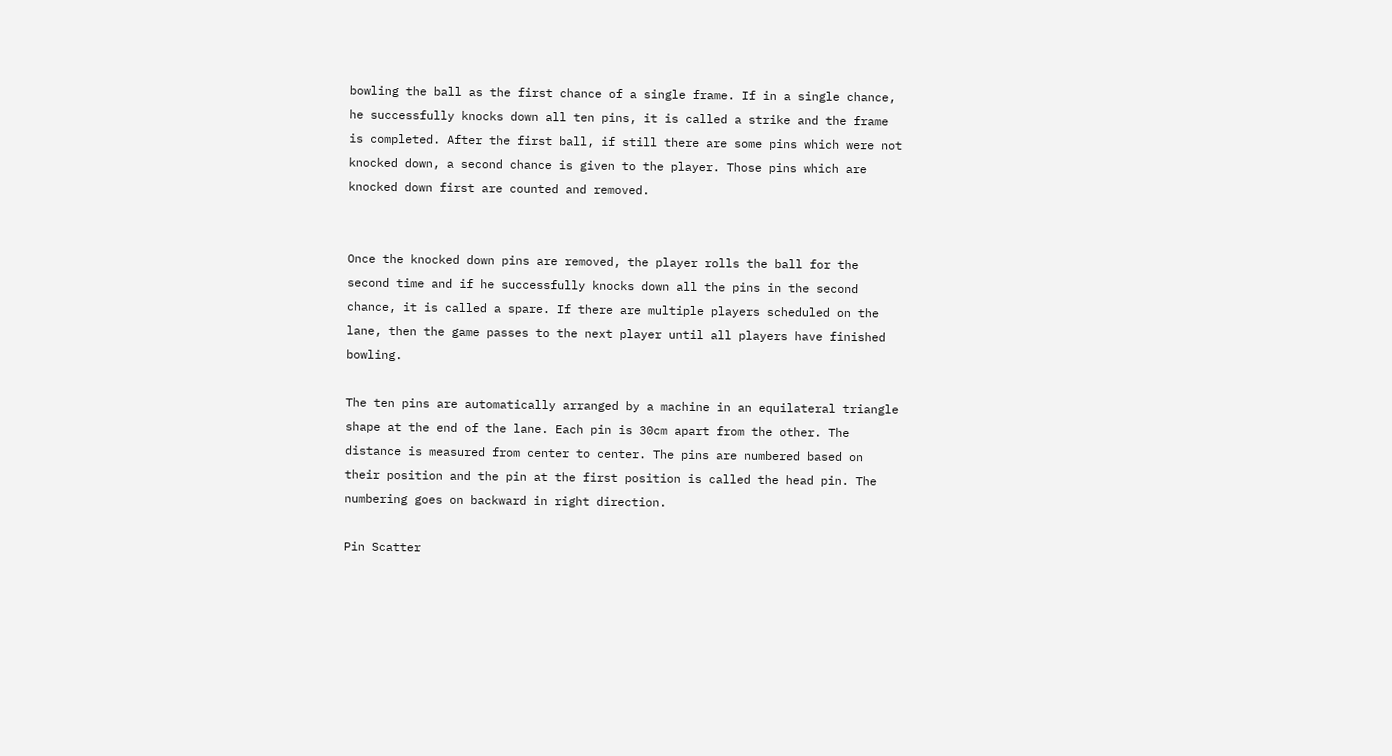bowling the ball as the first chance of a single frame. If in a single chance, he successfully knocks down all ten pins, it is called a strike and the frame is completed. After the first ball, if still there are some pins which were not knocked down, a second chance is given to the player. Those pins which are knocked down first are counted and removed.


Once the knocked down pins are removed, the player rolls the ball for the second time and if he successfully knocks down all the pins in the second chance, it is called a spare. If there are multiple players scheduled on the lane, then the game passes to the next player until all players have finished bowling.

The ten pins are automatically arranged by a machine in an equilateral triangle shape at the end of the lane. Each pin is 30cm apart from the other. The distance is measured from center to center. The pins are numbered based on their position and the pin at the first position is called the head pin. The numbering goes on backward in right direction.

Pin Scatter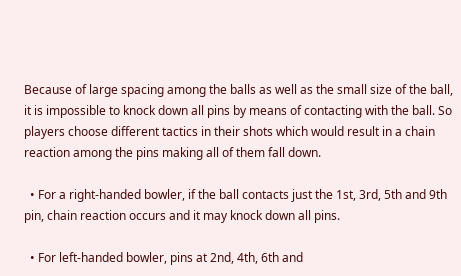Because of large spacing among the balls as well as the small size of the ball, it is impossible to knock down all pins by means of contacting with the ball. So players choose different tactics in their shots which would result in a chain reaction among the pins making all of them fall down.

  • For a right-handed bowler, if the ball contacts just the 1st, 3rd, 5th and 9th pin, chain reaction occurs and it may knock down all pins.

  • For left-handed bowler, pins at 2nd, 4th, 6th and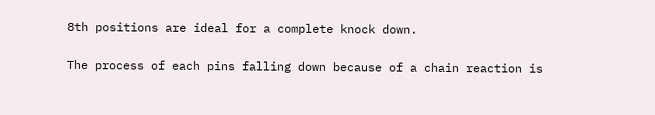8th positions are ideal for a complete knock down.

The process of each pins falling down because of a chain reaction is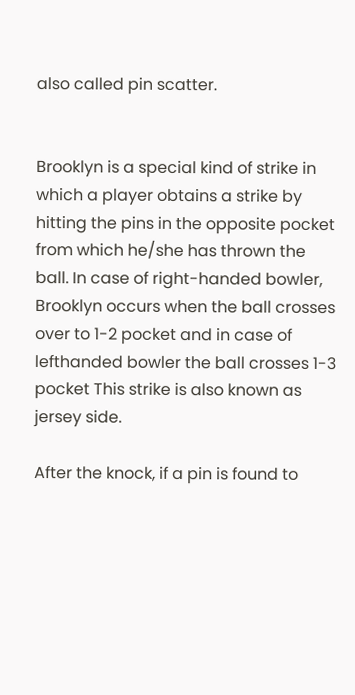also called pin scatter.


Brooklyn is a special kind of strike in which a player obtains a strike by hitting the pins in the opposite pocket from which he/she has thrown the ball. In case of right-handed bowler, Brooklyn occurs when the ball crosses over to 1-2 pocket and in case of lefthanded bowler the ball crosses 1-3 pocket This strike is also known as jersey side.

After the knock, if a pin is found to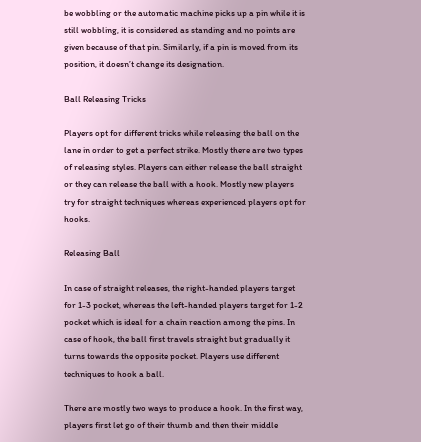be wobbling or the automatic machine picks up a pin while it is still wobbling, it is considered as standing and no points are given because of that pin. Similarly, if a pin is moved from its position, it doesn’t change its designation.

Ball Releasing Tricks

Players opt for different tricks while releasing the ball on the lane in order to get a perfect strike. Mostly there are two types of releasing styles. Players can either release the ball straight or they can release the ball with a hook. Mostly new players try for straight techniques whereas experienced players opt for hooks.

Releasing Ball

In case of straight releases, the right-handed players target for 1-3 pocket, whereas the left-handed players target for 1-2 pocket which is ideal for a chain reaction among the pins. In case of hook, the ball first travels straight but gradually it turns towards the opposite pocket. Players use different techniques to hook a ball.

There are mostly two ways to produce a hook. In the first way, players first let go of their thumb and then their middle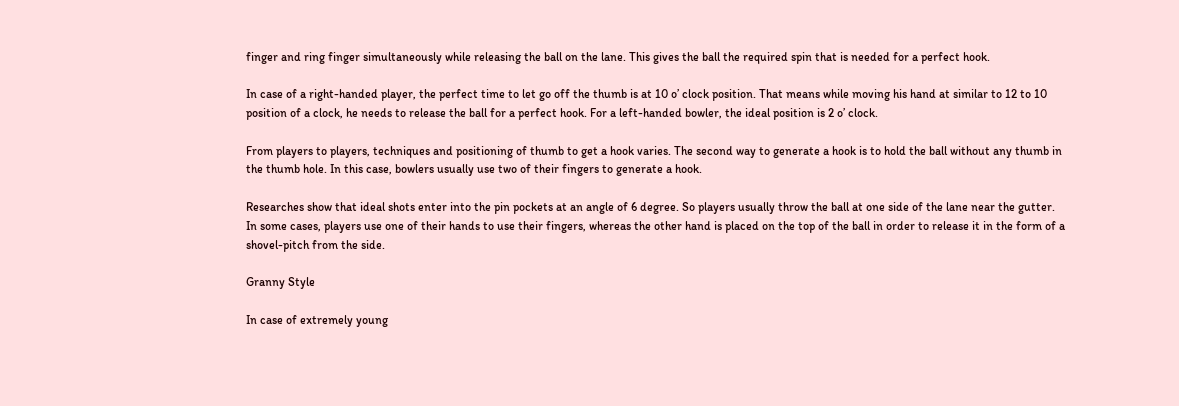finger and ring finger simultaneously while releasing the ball on the lane. This gives the ball the required spin that is needed for a perfect hook.

In case of a right-handed player, the perfect time to let go off the thumb is at 10 o’ clock position. That means while moving his hand at similar to 12 to 10 position of a clock, he needs to release the ball for a perfect hook. For a left-handed bowler, the ideal position is 2 o’ clock.

From players to players, techniques and positioning of thumb to get a hook varies. The second way to generate a hook is to hold the ball without any thumb in the thumb hole. In this case, bowlers usually use two of their fingers to generate a hook.

Researches show that ideal shots enter into the pin pockets at an angle of 6 degree. So players usually throw the ball at one side of the lane near the gutter. In some cases, players use one of their hands to use their fingers, whereas the other hand is placed on the top of the ball in order to release it in the form of a shovel-pitch from the side.

Granny Style

In case of extremely young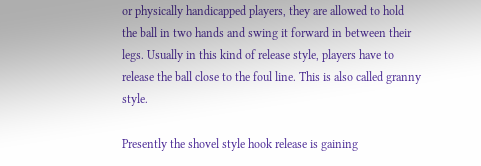or physically handicapped players, they are allowed to hold the ball in two hands and swing it forward in between their legs. Usually in this kind of release style, players have to release the ball close to the foul line. This is also called granny style.

Presently the shovel style hook release is gaining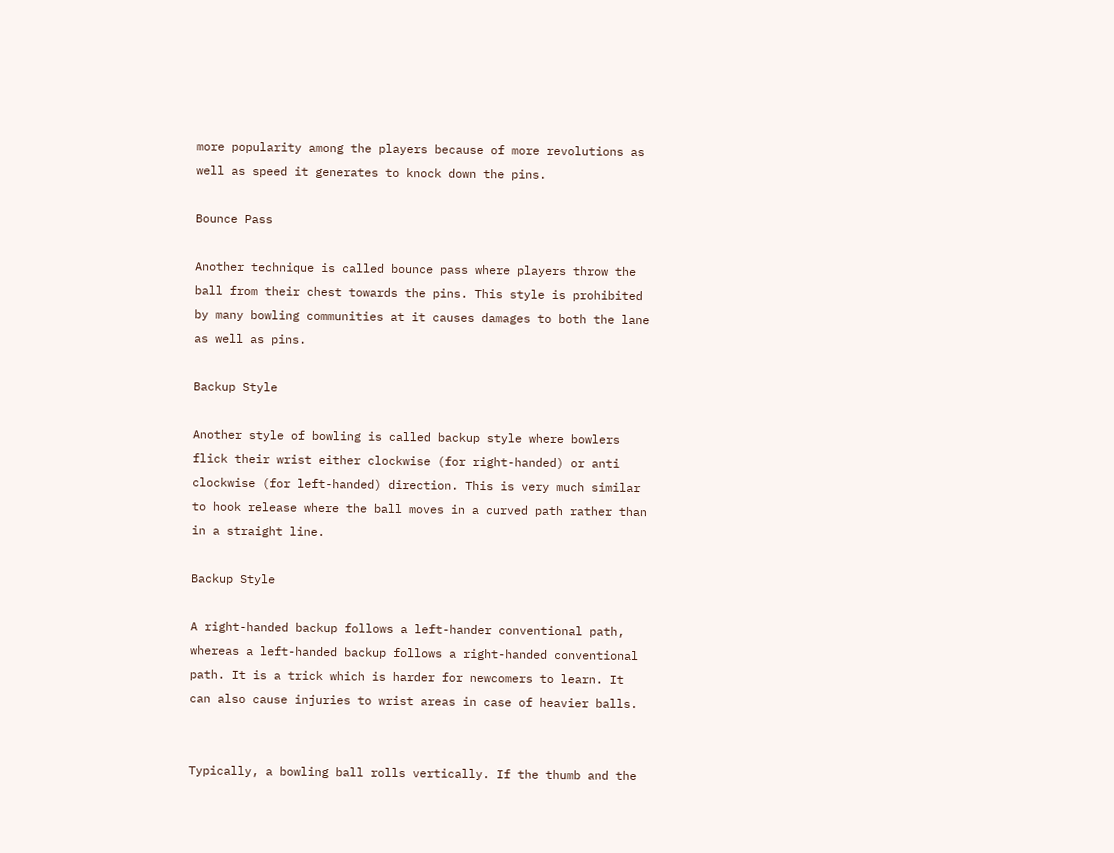more popularity among the players because of more revolutions as well as speed it generates to knock down the pins.

Bounce Pass

Another technique is called bounce pass where players throw the ball from their chest towards the pins. This style is prohibited by many bowling communities at it causes damages to both the lane as well as pins.

Backup Style

Another style of bowling is called backup style where bowlers flick their wrist either clockwise (for right-handed) or anti clockwise (for left-handed) direction. This is very much similar to hook release where the ball moves in a curved path rather than in a straight line.

Backup Style

A right-handed backup follows a left-hander conventional path, whereas a left-handed backup follows a right-handed conventional path. It is a trick which is harder for newcomers to learn. It can also cause injuries to wrist areas in case of heavier balls.


Typically, a bowling ball rolls vertically. If the thumb and the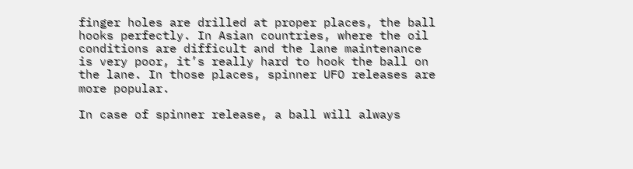finger holes are drilled at proper places, the ball hooks perfectly. In Asian countries, where the oil conditions are difficult and the lane maintenance is very poor, it’s really hard to hook the ball on the lane. In those places, spinner UFO releases are more popular.

In case of spinner release, a ball will always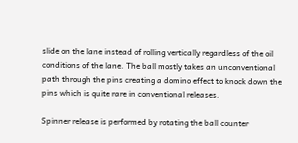slide on the lane instead of rolling vertically regardless of the oil conditions of the lane. The ball mostly takes an unconventional path through the pins creating a domino effect to knock down the pins which is quite rare in conventional releases.

Spinner release is performed by rotating the ball counter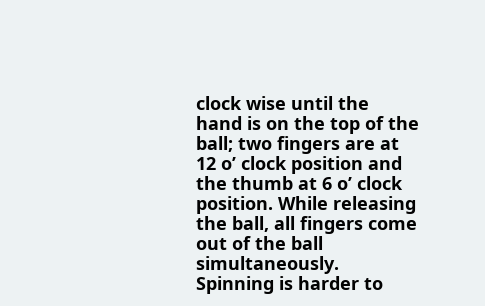clock wise until the hand is on the top of the ball; two fingers are at 12 o’ clock position and the thumb at 6 o’ clock position. While releasing the ball, all fingers come out of the ball simultaneously. Spinning is harder to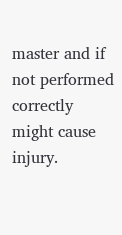master and if not performed correctly might cause injury.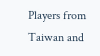Players from Taiwan and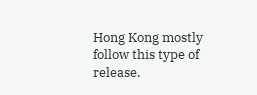Hong Kong mostly follow this type of release.